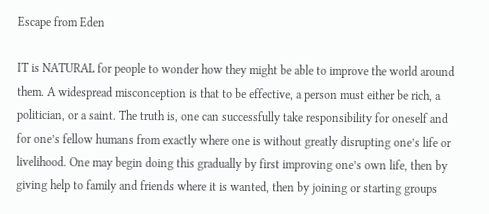Escape from Eden

IT is NATURAL for people to wonder how they might be able to improve the world around them. A widespread misconception is that to be effective, a person must either be rich, a politician, or a saint. The truth is, one can successfully take responsibility for oneself and for one’s fellow humans from exactly where one is without greatly disrupting one’s life or livelihood. One may begin doing this gradually by first improving one’s own life, then by giving help to family and friends where it is wanted, then by joining or starting groups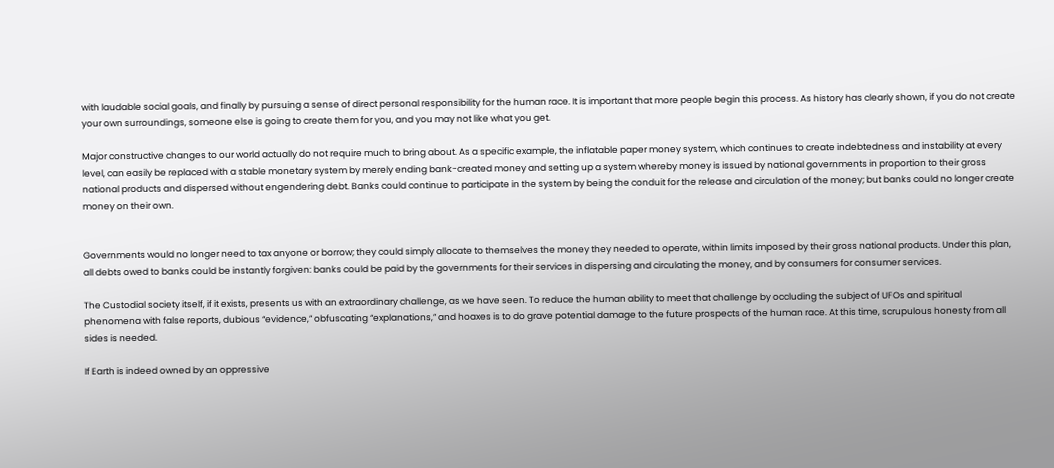with laudable social goals, and finally by pursuing a sense of direct personal responsibility for the human race. It is important that more people begin this process. As history has clearly shown, if you do not create your own surroundings, someone else is going to create them for you, and you may not like what you get.

Major constructive changes to our world actually do not require much to bring about. As a specific example, the inflatable paper money system, which continues to create indebtedness and instability at every level, can easily be replaced with a stable monetary system by merely ending bank-created money and setting up a system whereby money is issued by national governments in proportion to their gross national products and dispersed without engendering debt. Banks could continue to participate in the system by being the conduit for the release and circulation of the money; but banks could no longer create money on their own.


Governments would no longer need to tax anyone or borrow; they could simply allocate to themselves the money they needed to operate, within limits imposed by their gross national products. Under this plan, all debts owed to banks could be instantly forgiven: banks could be paid by the governments for their services in dispersing and circulating the money, and by consumers for consumer services.

The Custodial society itself, if it exists, presents us with an extraordinary challenge, as we have seen. To reduce the human ability to meet that challenge by occluding the subject of UFOs and spiritual phenomena with false reports, dubious “evidence,” obfuscating “explanations,” and hoaxes is to do grave potential damage to the future prospects of the human race. At this time, scrupulous honesty from all sides is needed.

If Earth is indeed owned by an oppressive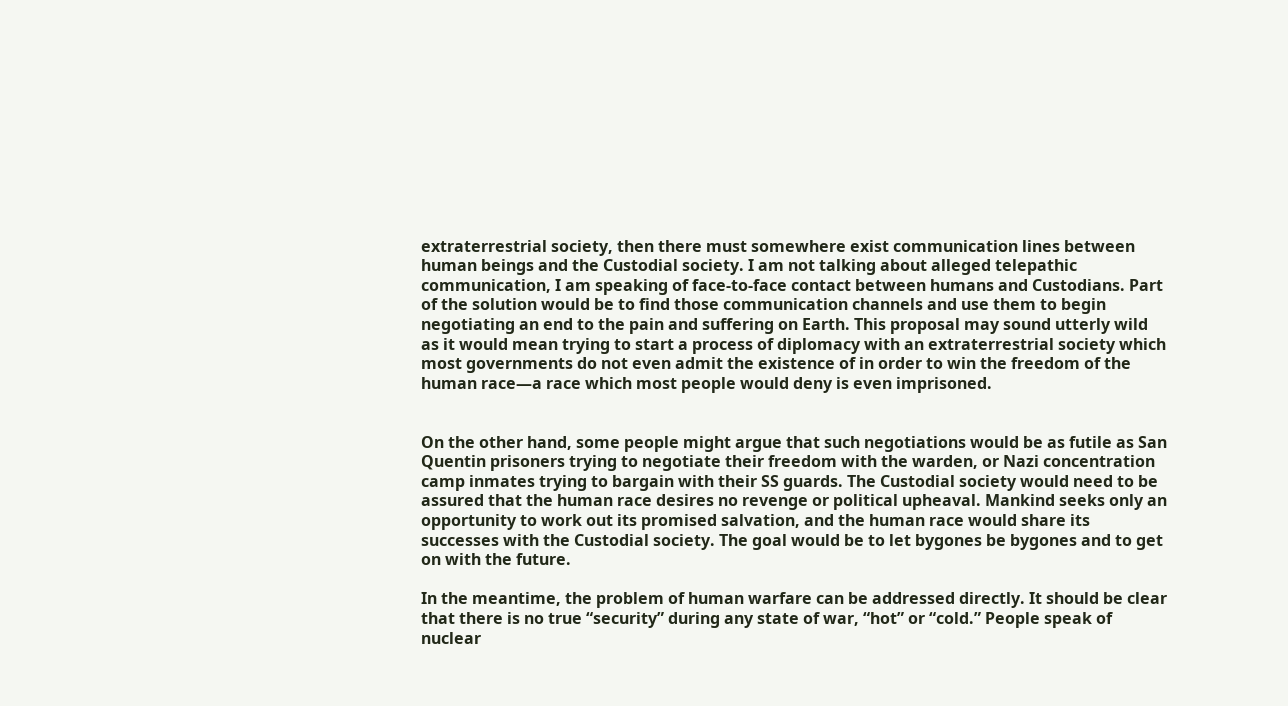extraterrestrial society, then there must somewhere exist communication lines between human beings and the Custodial society. I am not talking about alleged telepathic communication, I am speaking of face-to-face contact between humans and Custodians. Part of the solution would be to find those communication channels and use them to begin negotiating an end to the pain and suffering on Earth. This proposal may sound utterly wild as it would mean trying to start a process of diplomacy with an extraterrestrial society which most governments do not even admit the existence of in order to win the freedom of the human race—a race which most people would deny is even imprisoned.


On the other hand, some people might argue that such negotiations would be as futile as San Quentin prisoners trying to negotiate their freedom with the warden, or Nazi concentration camp inmates trying to bargain with their SS guards. The Custodial society would need to be assured that the human race desires no revenge or political upheaval. Mankind seeks only an opportunity to work out its promised salvation, and the human race would share its successes with the Custodial society. The goal would be to let bygones be bygones and to get on with the future.

In the meantime, the problem of human warfare can be addressed directly. It should be clear that there is no true “security” during any state of war, “hot” or “cold.” People speak of nuclear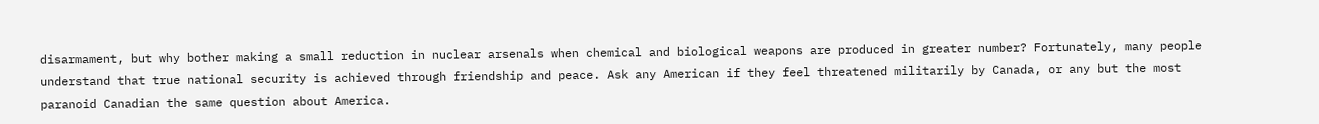disarmament, but why bother making a small reduction in nuclear arsenals when chemical and biological weapons are produced in greater number? Fortunately, many people understand that true national security is achieved through friendship and peace. Ask any American if they feel threatened militarily by Canada, or any but the most paranoid Canadian the same question about America.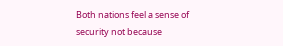Both nations feel a sense of security not because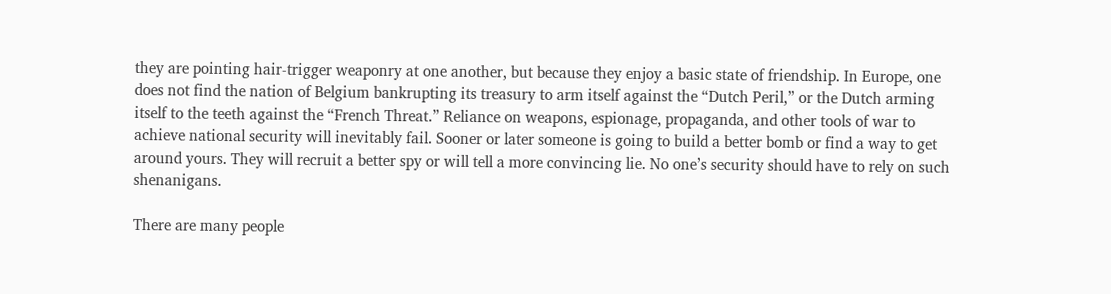they are pointing hair-trigger weaponry at one another, but because they enjoy a basic state of friendship. In Europe, one does not find the nation of Belgium bankrupting its treasury to arm itself against the “Dutch Peril,” or the Dutch arming itself to the teeth against the “French Threat.” Reliance on weapons, espionage, propaganda, and other tools of war to achieve national security will inevitably fail. Sooner or later someone is going to build a better bomb or find a way to get around yours. They will recruit a better spy or will tell a more convincing lie. No one’s security should have to rely on such shenanigans.

There are many people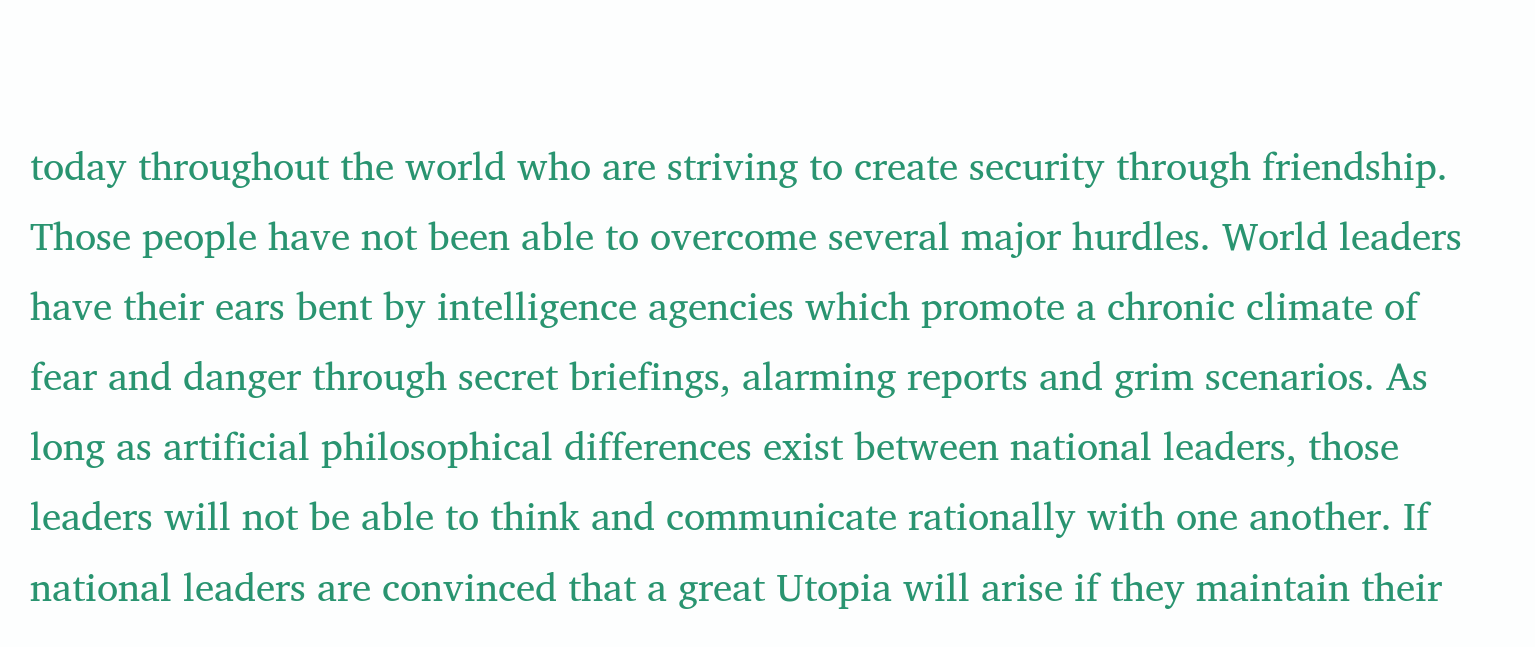today throughout the world who are striving to create security through friendship. Those people have not been able to overcome several major hurdles. World leaders have their ears bent by intelligence agencies which promote a chronic climate of fear and danger through secret briefings, alarming reports and grim scenarios. As long as artificial philosophical differences exist between national leaders, those leaders will not be able to think and communicate rationally with one another. If national leaders are convinced that a great Utopia will arise if they maintain their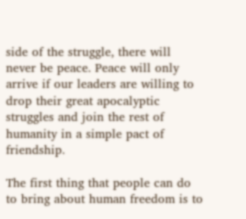side of the struggle, there will never be peace. Peace will only arrive if our leaders are willing to drop their great apocalyptic struggles and join the rest of humanity in a simple pact of friendship.

The first thing that people can do to bring about human freedom is to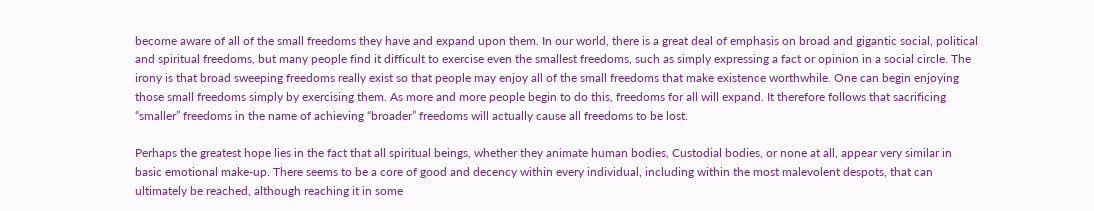become aware of all of the small freedoms they have and expand upon them. In our world, there is a great deal of emphasis on broad and gigantic social, political and spiritual freedoms, but many people find it difficult to exercise even the smallest freedoms, such as simply expressing a fact or opinion in a social circle. The irony is that broad sweeping freedoms really exist so that people may enjoy all of the small freedoms that make existence worthwhile. One can begin enjoying those small freedoms simply by exercising them. As more and more people begin to do this, freedoms for all will expand. It therefore follows that sacrificing “smaller” freedoms in the name of achieving “broader” freedoms will actually cause all freedoms to be lost.

Perhaps the greatest hope lies in the fact that all spiritual beings, whether they animate human bodies, Custodial bodies, or none at all, appear very similar in basic emotional make-up. There seems to be a core of good and decency within every individual, including within the most malevolent despots, that can ultimately be reached, although reaching it in some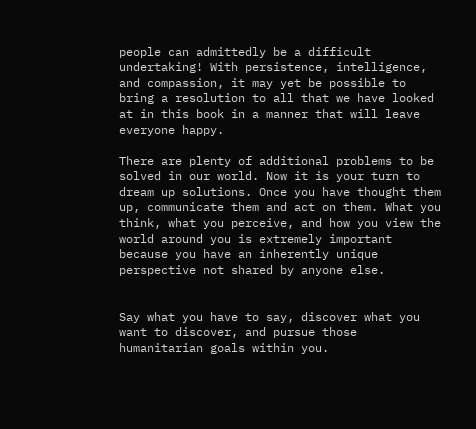people can admittedly be a difficult undertaking! With persistence, intelligence, and compassion, it may yet be possible to bring a resolution to all that we have looked at in this book in a manner that will leave everyone happy.

There are plenty of additional problems to be solved in our world. Now it is your turn to dream up solutions. Once you have thought them up, communicate them and act on them. What you think, what you perceive, and how you view the world around you is extremely important because you have an inherently unique perspective not shared by anyone else.


Say what you have to say, discover what you want to discover, and pursue those humanitarian goals within you.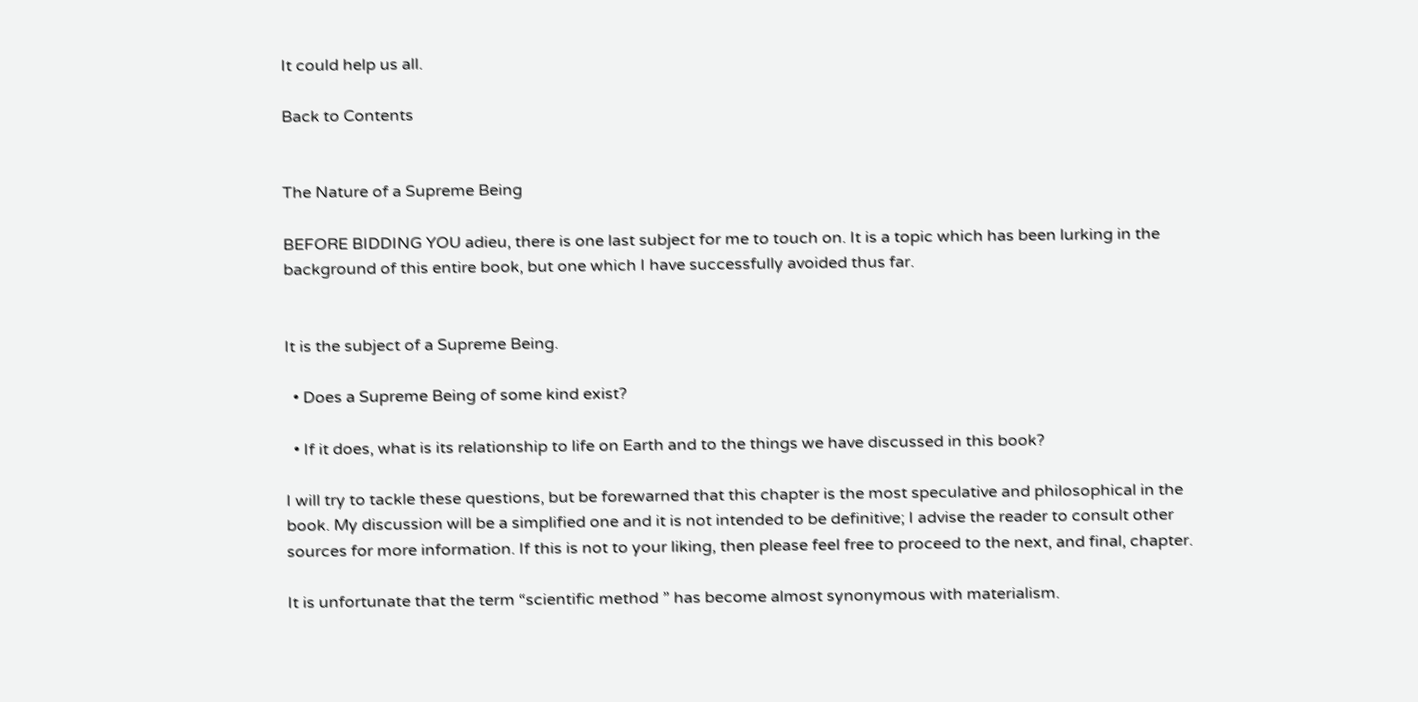It could help us all.

Back to Contents


The Nature of a Supreme Being

BEFORE BIDDING YOU adieu, there is one last subject for me to touch on. It is a topic which has been lurking in the background of this entire book, but one which I have successfully avoided thus far.


It is the subject of a Supreme Being.

  • Does a Supreme Being of some kind exist?

  • If it does, what is its relationship to life on Earth and to the things we have discussed in this book?

I will try to tackle these questions, but be forewarned that this chapter is the most speculative and philosophical in the book. My discussion will be a simplified one and it is not intended to be definitive; I advise the reader to consult other sources for more information. If this is not to your liking, then please feel free to proceed to the next, and final, chapter.

It is unfortunate that the term “scientific method ” has become almost synonymous with materialism.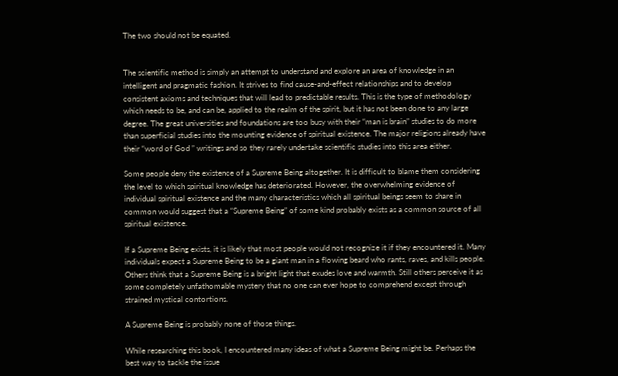The two should not be equated.


The scientific method is simply an attempt to understand and explore an area of knowledge in an intelligent and pragmatic fashion. It strives to find cause-and-effect relationships and to develop consistent axioms and techniques that will lead to predictable results. This is the type of methodology which needs to be, and can be, applied to the realm of the spirit, but it has not been done to any large degree. The great universities and foundations are too busy with their “man is brain” studies to do more than superficial studies into the mounting evidence of spiritual existence. The major religions already have their “word of God ” writings and so they rarely undertake scientific studies into this area either.

Some people deny the existence of a Supreme Being altogether. It is difficult to blame them considering the level to which spiritual knowledge has deteriorated. However, the overwhelming evidence of individual spiritual existence and the many characteristics which all spiritual beings seem to share in common would suggest that a “Supreme Being” of some kind probably exists as a common source of all spiritual existence.

If a Supreme Being exists, it is likely that most people would not recognize it if they encountered it. Many individuals expect a Supreme Being to be a giant man in a flowing beard who rants, raves, and kills people. Others think that a Supreme Being is a bright light that exudes love and warmth. Still others perceive it as some completely unfathomable mystery that no one can ever hope to comprehend except through strained mystical contortions.

A Supreme Being is probably none of those things.

While researching this book, I encountered many ideas of what a Supreme Being might be. Perhaps the best way to tackle the issue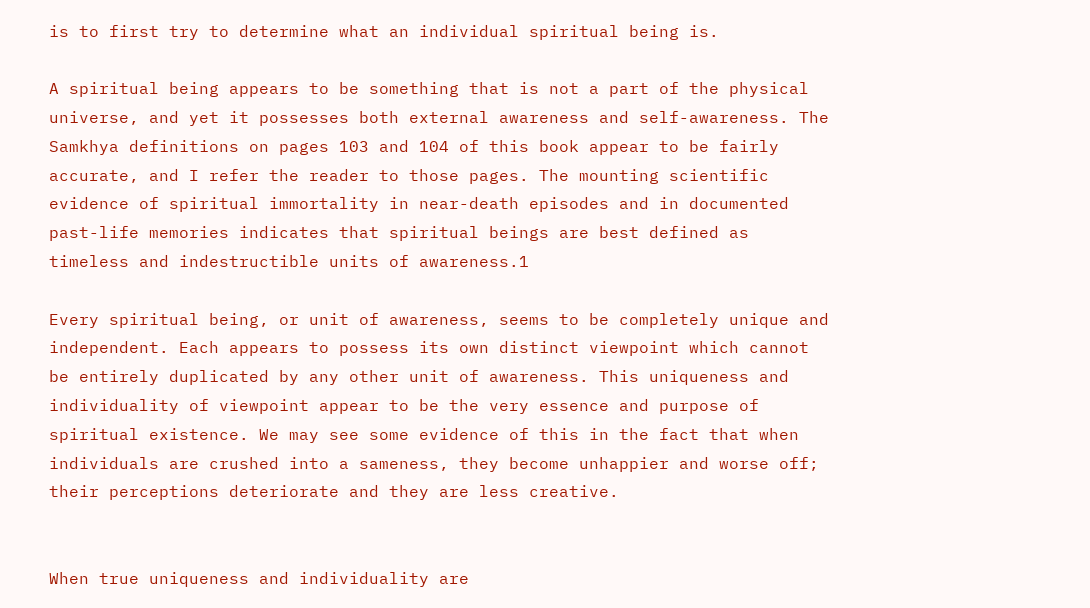is to first try to determine what an individual spiritual being is.

A spiritual being appears to be something that is not a part of the physical universe, and yet it possesses both external awareness and self-awareness. The Samkhya definitions on pages 103 and 104 of this book appear to be fairly accurate, and I refer the reader to those pages. The mounting scientific evidence of spiritual immortality in near-death episodes and in documented past-life memories indicates that spiritual beings are best defined as timeless and indestructible units of awareness.1

Every spiritual being, or unit of awareness, seems to be completely unique and independent. Each appears to possess its own distinct viewpoint which cannot be entirely duplicated by any other unit of awareness. This uniqueness and individuality of viewpoint appear to be the very essence and purpose of spiritual existence. We may see some evidence of this in the fact that when individuals are crushed into a sameness, they become unhappier and worse off; their perceptions deteriorate and they are less creative.


When true uniqueness and individuality are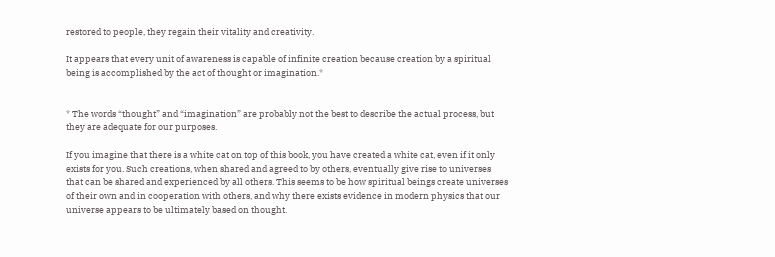restored to people, they regain their vitality and creativity.

It appears that every unit of awareness is capable of infinite creation because creation by a spiritual being is accomplished by the act of thought or imagination.*


* The words “thought” and “imagination” are probably not the best to describe the actual process, but they are adequate for our purposes.

If you imagine that there is a white cat on top of this book, you have created a white cat, even if it only exists for you. Such creations, when shared and agreed to by others, eventually give rise to universes that can be shared and experienced by all others. This seems to be how spiritual beings create universes of their own and in cooperation with others, and why there exists evidence in modern physics that our universe appears to be ultimately based on thought.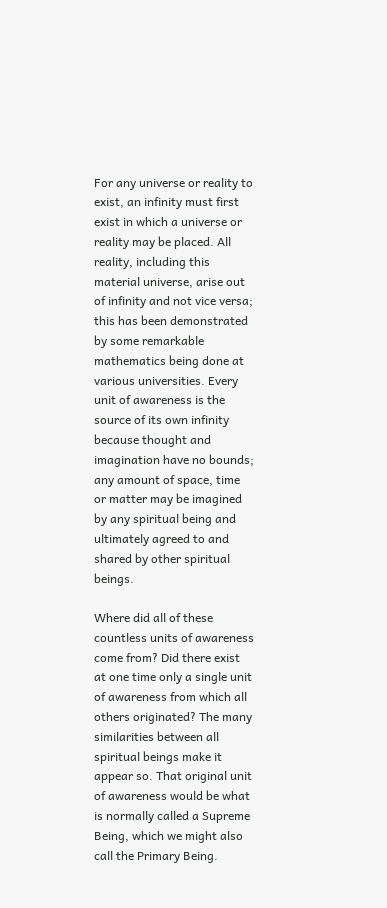For any universe or reality to exist, an infinity must first exist in which a universe or reality may be placed. All reality, including this material universe, arise out of infinity and not vice versa; this has been demonstrated by some remarkable mathematics being done at various universities. Every unit of awareness is the source of its own infinity because thought and imagination have no bounds; any amount of space, time or matter may be imagined by any spiritual being and ultimately agreed to and shared by other spiritual beings.

Where did all of these countless units of awareness come from? Did there exist at one time only a single unit of awareness from which all others originated? The many similarities between all spiritual beings make it appear so. That original unit of awareness would be what is normally called a Supreme Being, which we might also call the Primary Being.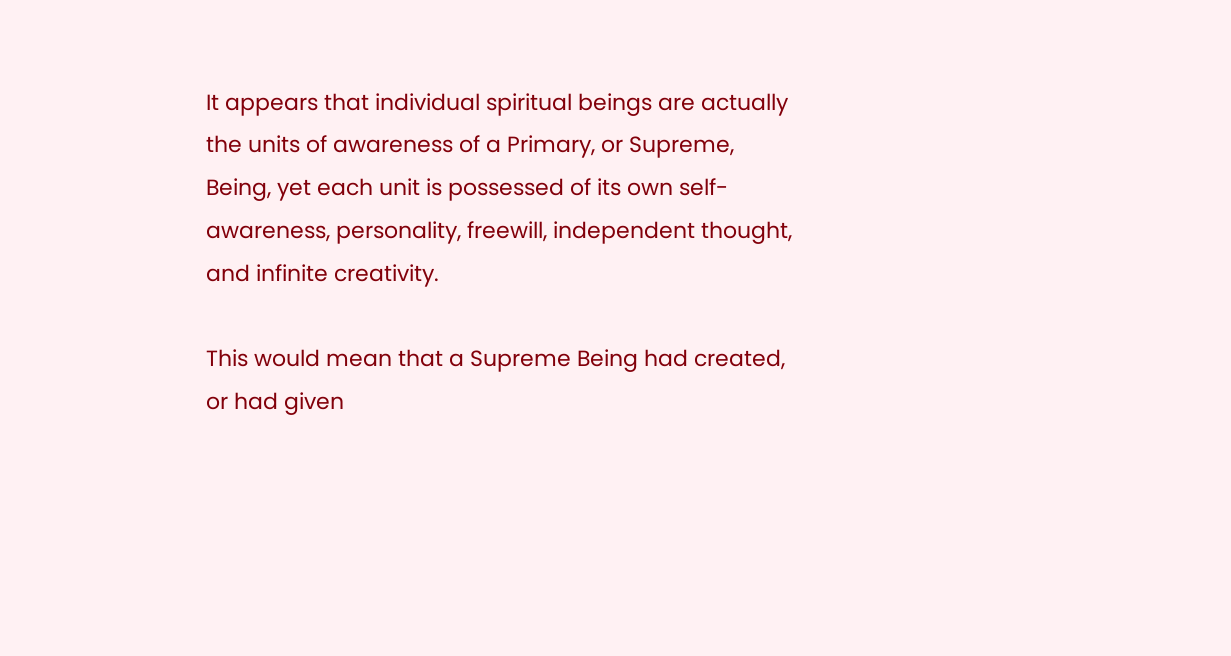It appears that individual spiritual beings are actually the units of awareness of a Primary, or Supreme, Being, yet each unit is possessed of its own self-awareness, personality, freewill, independent thought, and infinite creativity.

This would mean that a Supreme Being had created, or had given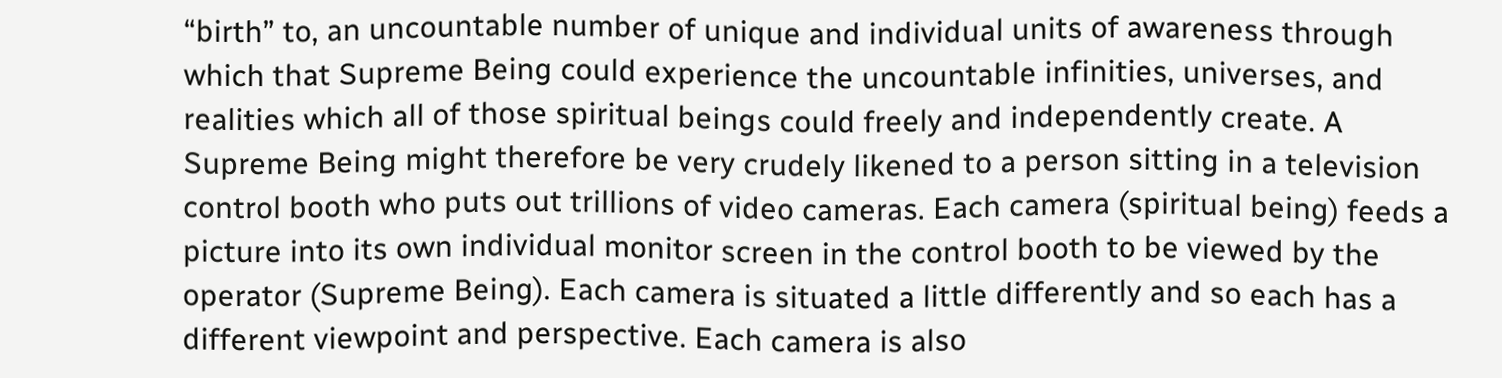“birth” to, an uncountable number of unique and individual units of awareness through which that Supreme Being could experience the uncountable infinities, universes, and realities which all of those spiritual beings could freely and independently create. A Supreme Being might therefore be very crudely likened to a person sitting in a television control booth who puts out trillions of video cameras. Each camera (spiritual being) feeds a picture into its own individual monitor screen in the control booth to be viewed by the operator (Supreme Being). Each camera is situated a little differently and so each has a different viewpoint and perspective. Each camera is also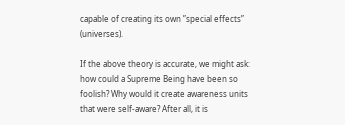capable of creating its own ”special effects” (universes).

If the above theory is accurate, we might ask: how could a Supreme Being have been so foolish? Why would it create awareness units that were self-aware? After all, it is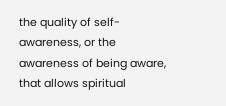the quality of self-awareness, or the awareness of being aware, that allows spiritual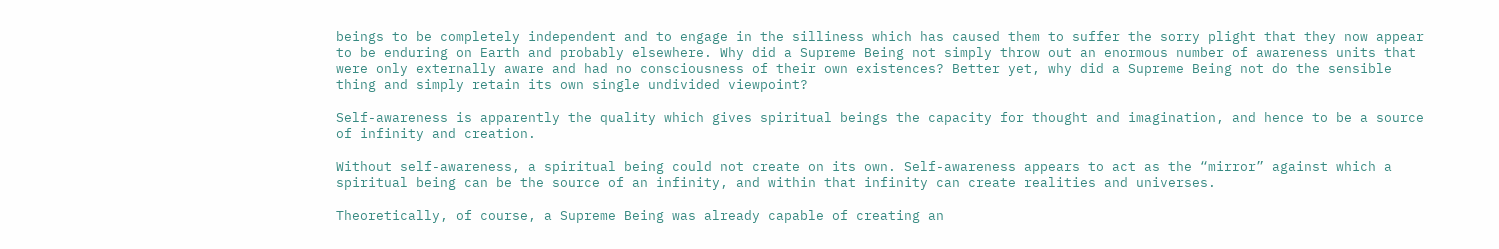beings to be completely independent and to engage in the silliness which has caused them to suffer the sorry plight that they now appear to be enduring on Earth and probably elsewhere. Why did a Supreme Being not simply throw out an enormous number of awareness units that were only externally aware and had no consciousness of their own existences? Better yet, why did a Supreme Being not do the sensible thing and simply retain its own single undivided viewpoint?

Self-awareness is apparently the quality which gives spiritual beings the capacity for thought and imagination, and hence to be a source of infinity and creation.

Without self-awareness, a spiritual being could not create on its own. Self-awareness appears to act as the “mirror” against which a spiritual being can be the source of an infinity, and within that infinity can create realities and universes.

Theoretically, of course, a Supreme Being was already capable of creating an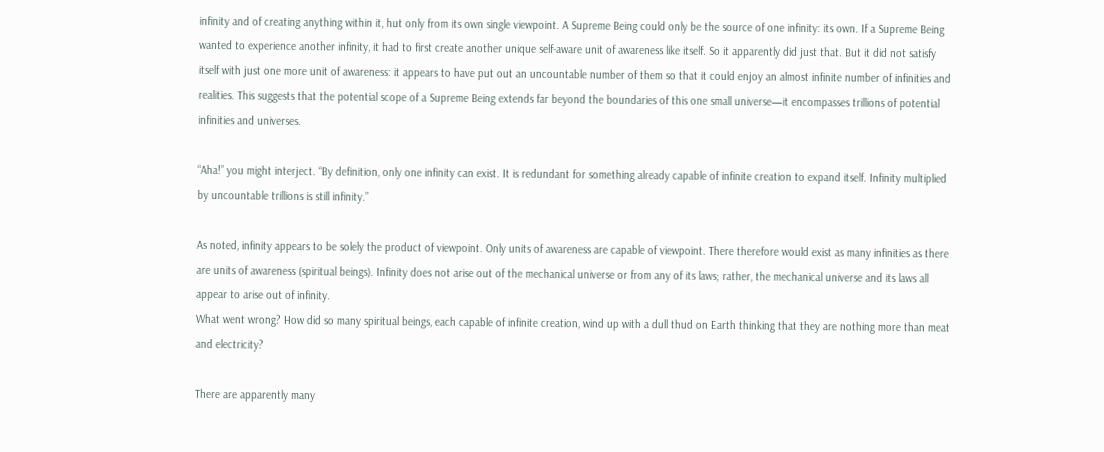infinity and of creating anything within it, hut only from its own single viewpoint. A Supreme Being could only be the source of one infinity: its own. If a Supreme Being wanted to experience another infinity, it had to first create another unique self-aware unit of awareness like itself. So it apparently did just that. But it did not satisfy itself with just one more unit of awareness: it appears to have put out an uncountable number of them so that it could enjoy an almost infinite number of infinities and realities. This suggests that the potential scope of a Supreme Being extends far beyond the boundaries of this one small universe—it encompasses trillions of potential infinities and universes.

“Aha!” you might interject. “By definition, only one infinity can exist. It is redundant for something already capable of infinite creation to expand itself. Infinity multiplied by uncountable trillions is still infinity.”

As noted, infinity appears to be solely the product of viewpoint. Only units of awareness are capable of viewpoint. There therefore would exist as many infinities as there are units of awareness (spiritual beings). Infinity does not arise out of the mechanical universe or from any of its laws; rather, the mechanical universe and its laws all appear to arise out of infinity.
What went wrong? How did so many spiritual beings, each capable of infinite creation, wind up with a dull thud on Earth thinking that they are nothing more than meat and electricity?

There are apparently many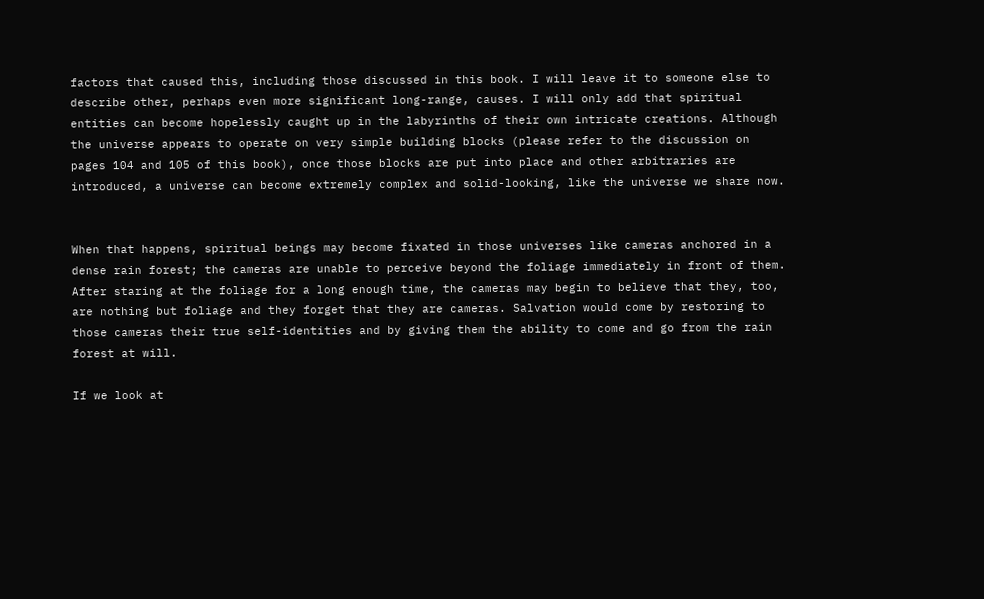factors that caused this, including those discussed in this book. I will leave it to someone else to describe other, perhaps even more significant long-range, causes. I will only add that spiritual entities can become hopelessly caught up in the labyrinths of their own intricate creations. Although the universe appears to operate on very simple building blocks (please refer to the discussion on pages 104 and 105 of this book), once those blocks are put into place and other arbitraries are introduced, a universe can become extremely complex and solid-looking, like the universe we share now.


When that happens, spiritual beings may become fixated in those universes like cameras anchored in a dense rain forest; the cameras are unable to perceive beyond the foliage immediately in front of them. After staring at the foliage for a long enough time, the cameras may begin to believe that they, too, are nothing but foliage and they forget that they are cameras. Salvation would come by restoring to those cameras their true self-identities and by giving them the ability to come and go from the rain forest at will.

If we look at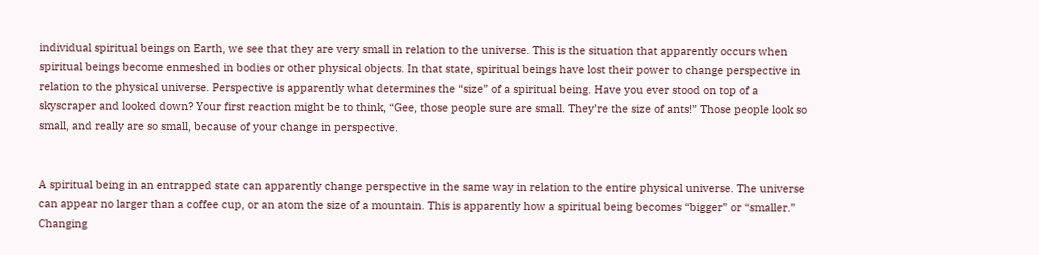individual spiritual beings on Earth, we see that they are very small in relation to the universe. This is the situation that apparently occurs when spiritual beings become enmeshed in bodies or other physical objects. In that state, spiritual beings have lost their power to change perspective in relation to the physical universe. Perspective is apparently what determines the “size” of a spiritual being. Have you ever stood on top of a skyscraper and looked down? Your first reaction might be to think, “Gee, those people sure are small. They’re the size of ants!” Those people look so small, and really are so small, because of your change in perspective.


A spiritual being in an entrapped state can apparently change perspective in the same way in relation to the entire physical universe. The universe can appear no larger than a coffee cup, or an atom the size of a mountain. This is apparently how a spiritual being becomes “bigger” or “smaller.” Changing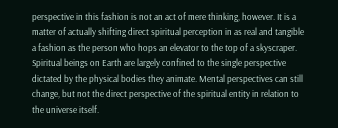perspective in this fashion is not an act of mere thinking, however. It is a matter of actually shifting direct spiritual perception in as real and tangible a fashion as the person who hops an elevator to the top of a skyscraper. Spiritual beings on Earth are largely confined to the single perspective dictated by the physical bodies they animate. Mental perspectives can still change, but not the direct perspective of the spiritual entity in relation to the universe itself.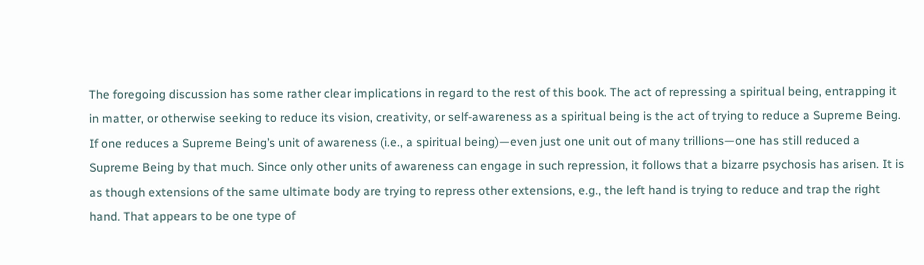The foregoing discussion has some rather clear implications in regard to the rest of this book. The act of repressing a spiritual being, entrapping it in matter, or otherwise seeking to reduce its vision, creativity, or self-awareness as a spiritual being is the act of trying to reduce a Supreme Being. If one reduces a Supreme Being’s unit of awareness (i.e., a spiritual being)—even just one unit out of many trillions—one has still reduced a Supreme Being by that much. Since only other units of awareness can engage in such repression, it follows that a bizarre psychosis has arisen. It is as though extensions of the same ultimate body are trying to repress other extensions, e.g., the left hand is trying to reduce and trap the right hand. That appears to be one type of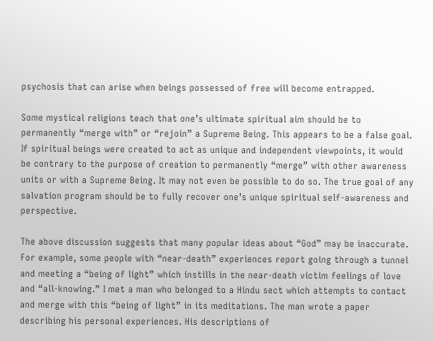psychosis that can arise when beings possessed of free will become entrapped.

Some mystical religions teach that one’s ultimate spiritual aim should be to permanently “merge with” or “rejoin” a Supreme Being. This appears to be a false goal. If spiritual beings were created to act as unique and independent viewpoints, it would be contrary to the purpose of creation to permanently “merge” with other awareness units or with a Supreme Being. It may not even be possible to do so. The true goal of any salvation program should be to fully recover one’s unique spiritual self-awareness and perspective.

The above discussion suggests that many popular ideas about “God” may be inaccurate. For example, some people with “near-death” experiences report going through a tunnel and meeting a “being of light” which instills in the near-death victim feelings of love and “all-knowing.” I met a man who belonged to a Hindu sect which attempts to contact and merge with this “being of light” in its meditations. The man wrote a paper describing his personal experiences. His descriptions of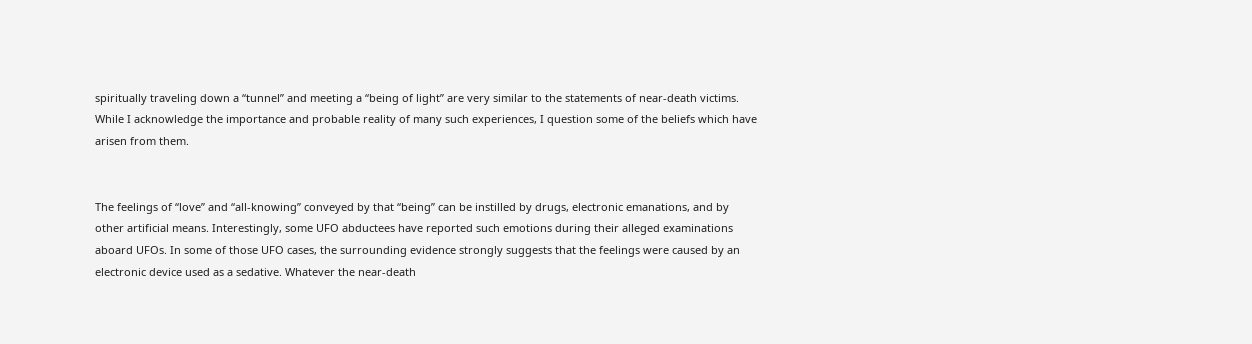spiritually traveling down a “tunnel” and meeting a “being of light” are very similar to the statements of near-death victims. While I acknowledge the importance and probable reality of many such experiences, I question some of the beliefs which have arisen from them.


The feelings of “love” and “all-knowing” conveyed by that “being” can be instilled by drugs, electronic emanations, and by other artificial means. Interestingly, some UFO abductees have reported such emotions during their alleged examinations aboard UFOs. In some of those UFO cases, the surrounding evidence strongly suggests that the feelings were caused by an electronic device used as a sedative. Whatever the near-death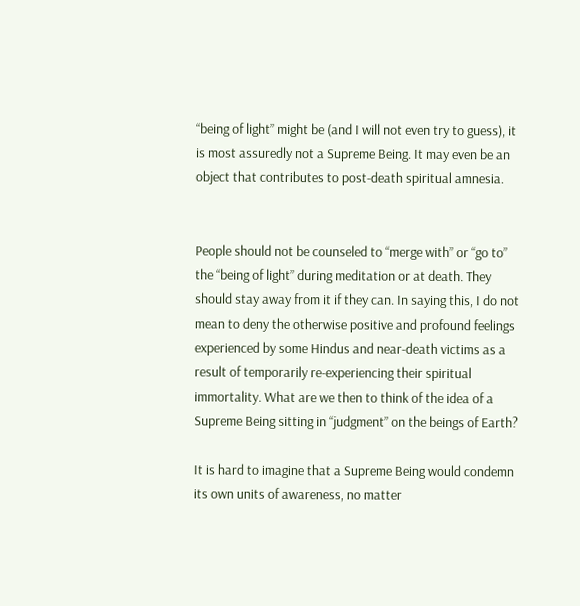“being of light” might be (and I will not even try to guess), it is most assuredly not a Supreme Being. It may even be an object that contributes to post-death spiritual amnesia.


People should not be counseled to “merge with” or “go to” the “being of light” during meditation or at death. They should stay away from it if they can. In saying this, I do not mean to deny the otherwise positive and profound feelings experienced by some Hindus and near-death victims as a result of temporarily re-experiencing their spiritual immortality. What are we then to think of the idea of a Supreme Being sitting in “judgment” on the beings of Earth?

It is hard to imagine that a Supreme Being would condemn its own units of awareness, no matter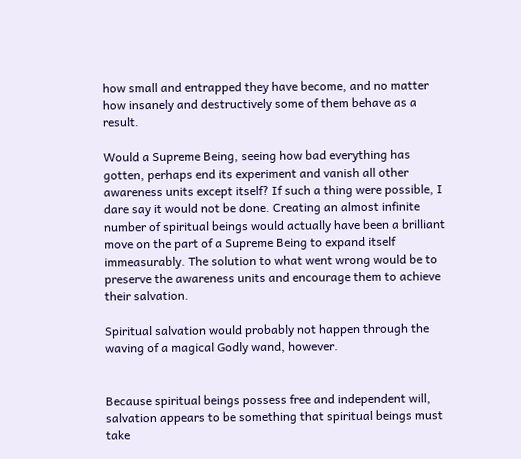how small and entrapped they have become, and no matter how insanely and destructively some of them behave as a result.

Would a Supreme Being, seeing how bad everything has gotten, perhaps end its experiment and vanish all other awareness units except itself? If such a thing were possible, I dare say it would not be done. Creating an almost infinite number of spiritual beings would actually have been a brilliant move on the part of a Supreme Being to expand itself immeasurably. The solution to what went wrong would be to preserve the awareness units and encourage them to achieve their salvation.

Spiritual salvation would probably not happen through the waving of a magical Godly wand, however.


Because spiritual beings possess free and independent will, salvation appears to be something that spiritual beings must take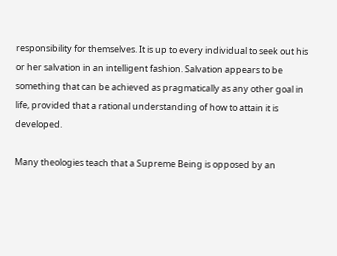responsibility for themselves. It is up to every individual to seek out his or her salvation in an intelligent fashion. Salvation appears to be something that can be achieved as pragmatically as any other goal in life, provided that a rational understanding of how to attain it is developed.

Many theologies teach that a Supreme Being is opposed by an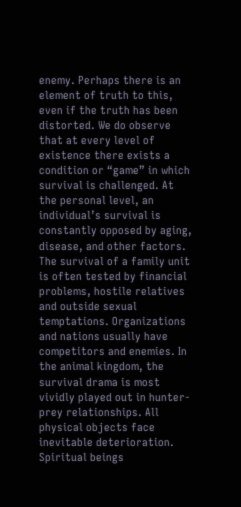enemy. Perhaps there is an element of truth to this, even if the truth has been distorted. We do observe that at every level of existence there exists a condition or “game” in which survival is challenged. At the personal level, an individual’s survival is constantly opposed by aging, disease, and other factors. The survival of a family unit is often tested by financial problems, hostile relatives and outside sexual temptations. Organizations and nations usually have competitors and enemies. In the animal kingdom, the survival drama is most vividly played out in hunter-prey relationships. All physical objects face inevitable deterioration. Spiritual beings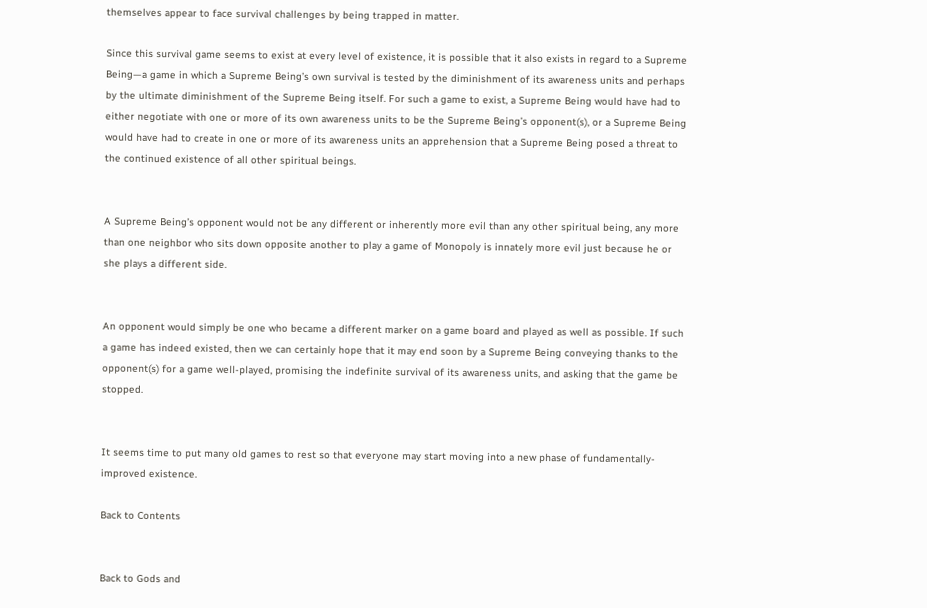themselves appear to face survival challenges by being trapped in matter.

Since this survival game seems to exist at every level of existence, it is possible that it also exists in regard to a Supreme Being—a game in which a Supreme Being’s own survival is tested by the diminishment of its awareness units and perhaps by the ultimate diminishment of the Supreme Being itself. For such a game to exist, a Supreme Being would have had to either negotiate with one or more of its own awareness units to be the Supreme Being’s opponent(s), or a Supreme Being would have had to create in one or more of its awareness units an apprehension that a Supreme Being posed a threat to the continued existence of all other spiritual beings.


A Supreme Being’s opponent would not be any different or inherently more evil than any other spiritual being, any more than one neighbor who sits down opposite another to play a game of Monopoly is innately more evil just because he or she plays a different side.


An opponent would simply be one who became a different marker on a game board and played as well as possible. If such a game has indeed existed, then we can certainly hope that it may end soon by a Supreme Being conveying thanks to the opponent(s) for a game well-played, promising the indefinite survival of its awareness units, and asking that the game be stopped.


It seems time to put many old games to rest so that everyone may start moving into a new phase of fundamentally-improved existence.

Back to Contents


Back to Gods and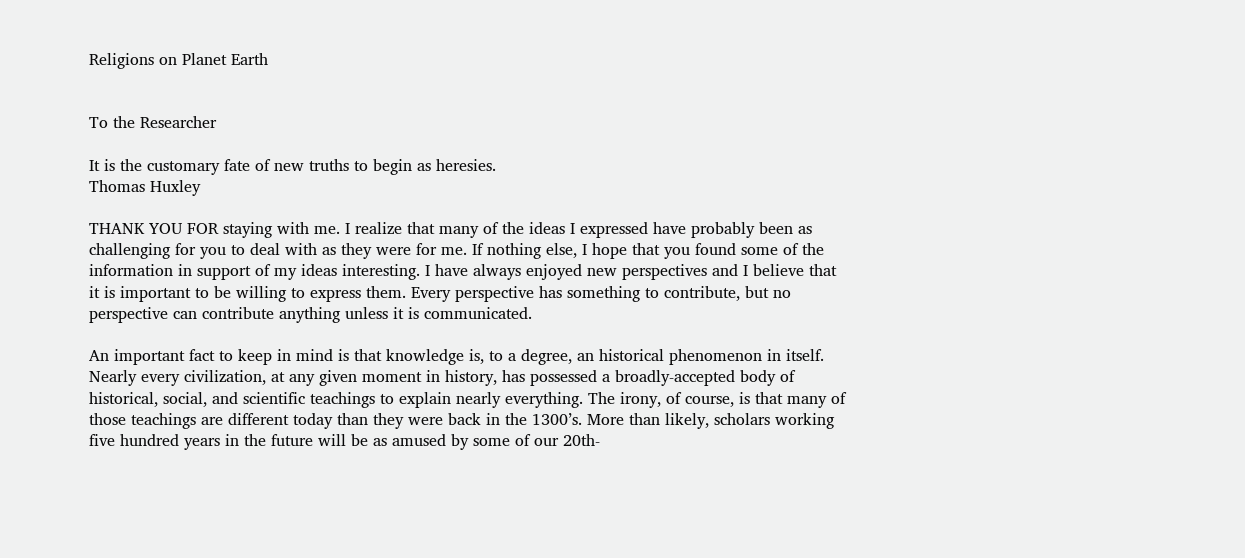Religions on Planet Earth


To the Researcher

It is the customary fate of new truths to begin as heresies.
Thomas Huxley

THANK YOU FOR staying with me. I realize that many of the ideas I expressed have probably been as challenging for you to deal with as they were for me. If nothing else, I hope that you found some of the information in support of my ideas interesting. I have always enjoyed new perspectives and I believe that it is important to be willing to express them. Every perspective has something to contribute, but no perspective can contribute anything unless it is communicated.

An important fact to keep in mind is that knowledge is, to a degree, an historical phenomenon in itself. Nearly every civilization, at any given moment in history, has possessed a broadly-accepted body of historical, social, and scientific teachings to explain nearly everything. The irony, of course, is that many of those teachings are different today than they were back in the 1300’s. More than likely, scholars working five hundred years in the future will be as amused by some of our 20th-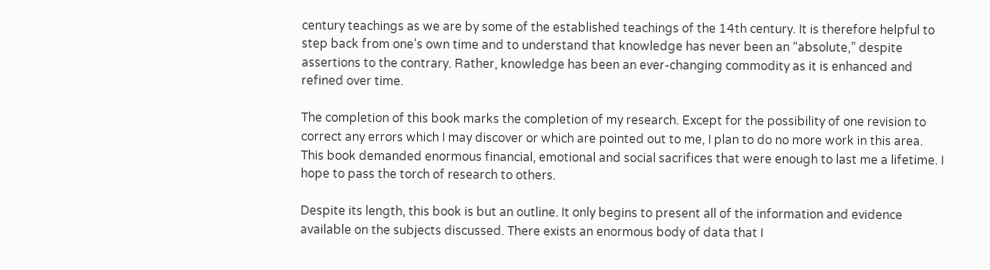century teachings as we are by some of the established teachings of the 14th century. It is therefore helpful to step back from one’s own time and to understand that knowledge has never been an “absolute,” despite assertions to the contrary. Rather, knowledge has been an ever-changing commodity as it is enhanced and refined over time.

The completion of this book marks the completion of my research. Except for the possibility of one revision to correct any errors which I may discover or which are pointed out to me, I plan to do no more work in this area. This book demanded enormous financial, emotional and social sacrifices that were enough to last me a lifetime. I hope to pass the torch of research to others.

Despite its length, this book is but an outline. It only begins to present all of the information and evidence available on the subjects discussed. There exists an enormous body of data that I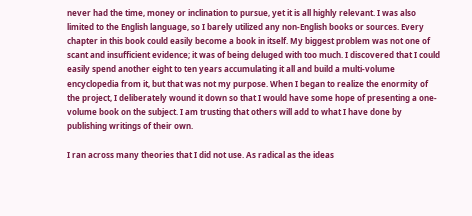never had the time, money or inclination to pursue, yet it is all highly relevant. I was also limited to the English language, so I barely utilized any non-English books or sources. Every chapter in this book could easily become a book in itself. My biggest problem was not one of scant and insufficient evidence; it was of being deluged with too much. I discovered that I could easily spend another eight to ten years accumulating it all and build a multi-volume encyclopedia from it, but that was not my purpose. When I began to realize the enormity of the project, I deliberately wound it down so that I would have some hope of presenting a one-volume book on the subject. I am trusting that others will add to what I have done by publishing writings of their own.

I ran across many theories that I did not use. As radical as the ideas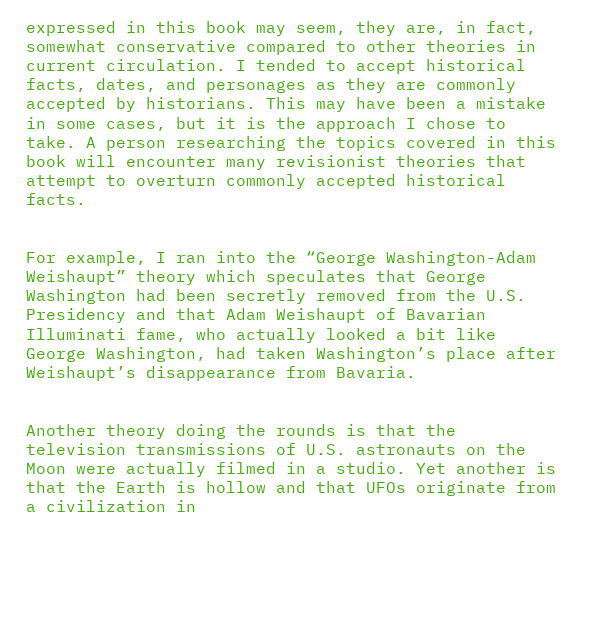expressed in this book may seem, they are, in fact, somewhat conservative compared to other theories in current circulation. I tended to accept historical facts, dates, and personages as they are commonly accepted by historians. This may have been a mistake in some cases, but it is the approach I chose to take. A person researching the topics covered in this book will encounter many revisionist theories that attempt to overturn commonly accepted historical facts.


For example, I ran into the “George Washington-Adam Weishaupt” theory which speculates that George Washington had been secretly removed from the U.S. Presidency and that Adam Weishaupt of Bavarian Illuminati fame, who actually looked a bit like George Washington, had taken Washington’s place after Weishaupt’s disappearance from Bavaria.


Another theory doing the rounds is that the television transmissions of U.S. astronauts on the Moon were actually filmed in a studio. Yet another is that the Earth is hollow and that UFOs originate from a civilization in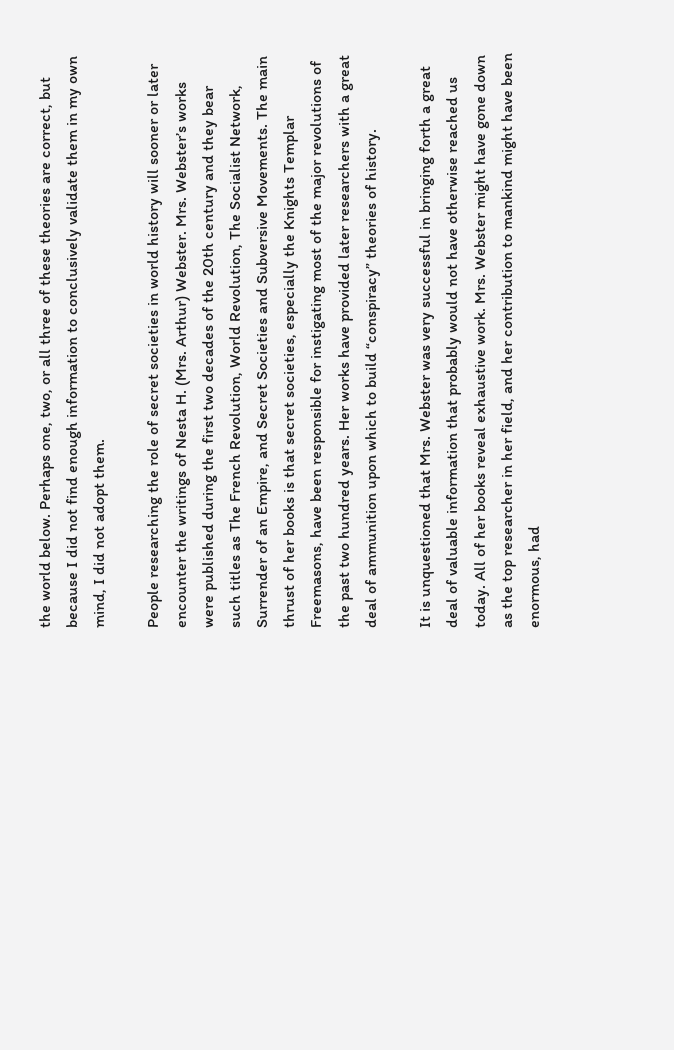the world below. Perhaps one, two, or all three of these theories are correct, but because I did not find enough information to conclusively validate them in my own mind, I did not adopt them.

People researching the role of secret societies in world history will sooner or later encounter the writings of Nesta H. (Mrs. Arthur) Webster. Mrs. Webster’s works were published during the first two decades of the 20th century and they bear such titles as The French Revolution, World Revolution, The Socialist Network, Surrender of an Empire, and Secret Societies and Subversive Movements. The main thrust of her books is that secret societies, especially the Knights Templar Freemasons, have been responsible for instigating most of the major revolutions of the past two hundred years. Her works have provided later researchers with a great deal of ammunition upon which to build “conspiracy” theories of history.

It is unquestioned that Mrs. Webster was very successful in bringing forth a great deal of valuable information that probably would not have otherwise reached us today. All of her books reveal exhaustive work. Mrs. Webster might have gone down as the top researcher in her field, and her contribution to mankind might have been enormous, had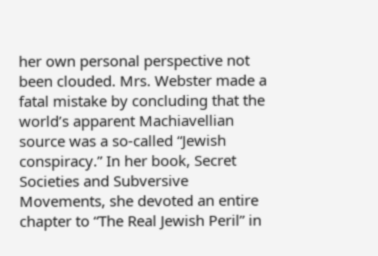her own personal perspective not been clouded. Mrs. Webster made a fatal mistake by concluding that the world’s apparent Machiavellian source was a so-called “Jewish conspiracy.” In her book, Secret Societies and Subversive Movements, she devoted an entire chapter to “The Real Jewish Peril” in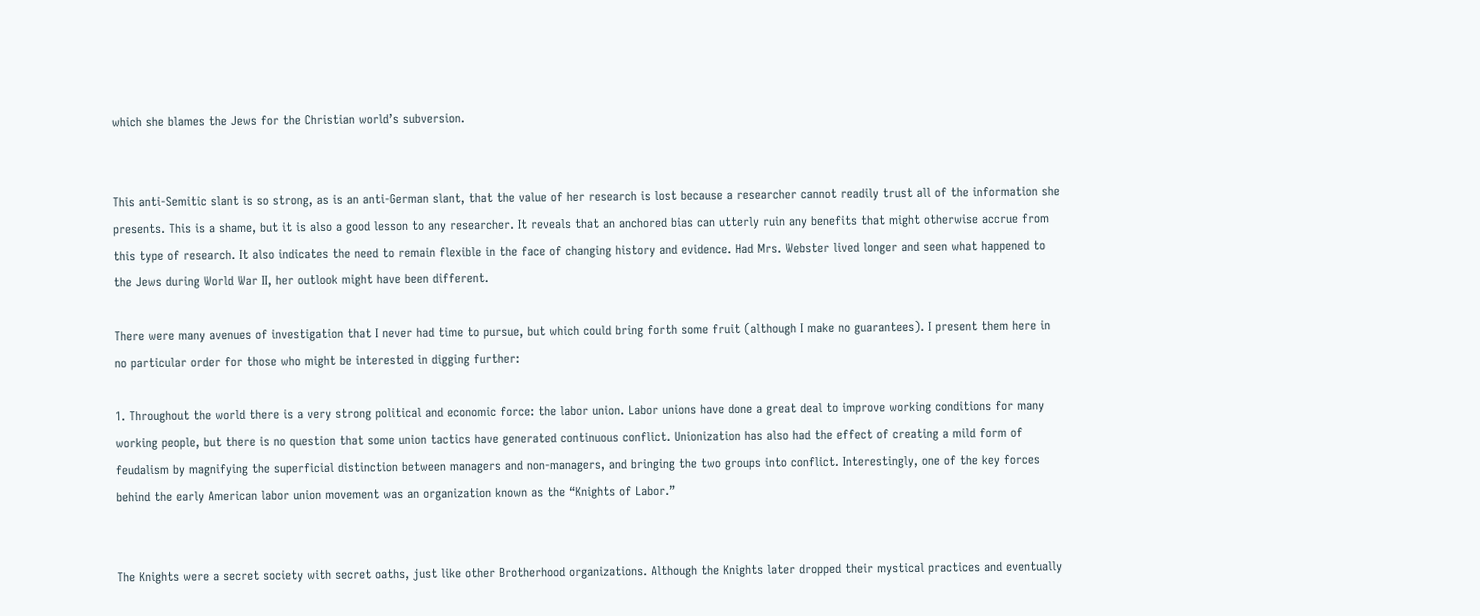which she blames the Jews for the Christian world’s subversion.


This anti-Semitic slant is so strong, as is an anti-German slant, that the value of her research is lost because a researcher cannot readily trust all of the information she presents. This is a shame, but it is also a good lesson to any researcher. It reveals that an anchored bias can utterly ruin any benefits that might otherwise accrue from this type of research. It also indicates the need to remain flexible in the face of changing history and evidence. Had Mrs. Webster lived longer and seen what happened to the Jews during World War II, her outlook might have been different.

There were many avenues of investigation that I never had time to pursue, but which could bring forth some fruit (although I make no guarantees). I present them here in no particular order for those who might be interested in digging further:

1. Throughout the world there is a very strong political and economic force: the labor union. Labor unions have done a great deal to improve working conditions for many working people, but there is no question that some union tactics have generated continuous conflict. Unionization has also had the effect of creating a mild form of feudalism by magnifying the superficial distinction between managers and non-managers, and bringing the two groups into conflict. Interestingly, one of the key forces behind the early American labor union movement was an organization known as the “Knights of Labor.”


The Knights were a secret society with secret oaths, just like other Brotherhood organizations. Although the Knights later dropped their mystical practices and eventually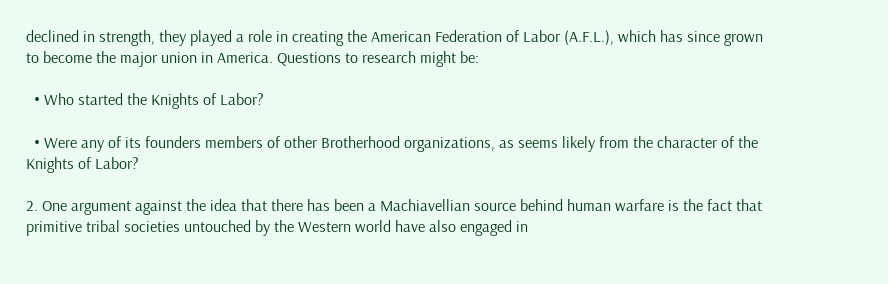declined in strength, they played a role in creating the American Federation of Labor (A.F.L.), which has since grown to become the major union in America. Questions to research might be:

  • Who started the Knights of Labor?

  • Were any of its founders members of other Brotherhood organizations, as seems likely from the character of the Knights of Labor?

2. One argument against the idea that there has been a Machiavellian source behind human warfare is the fact that primitive tribal societies untouched by the Western world have also engaged in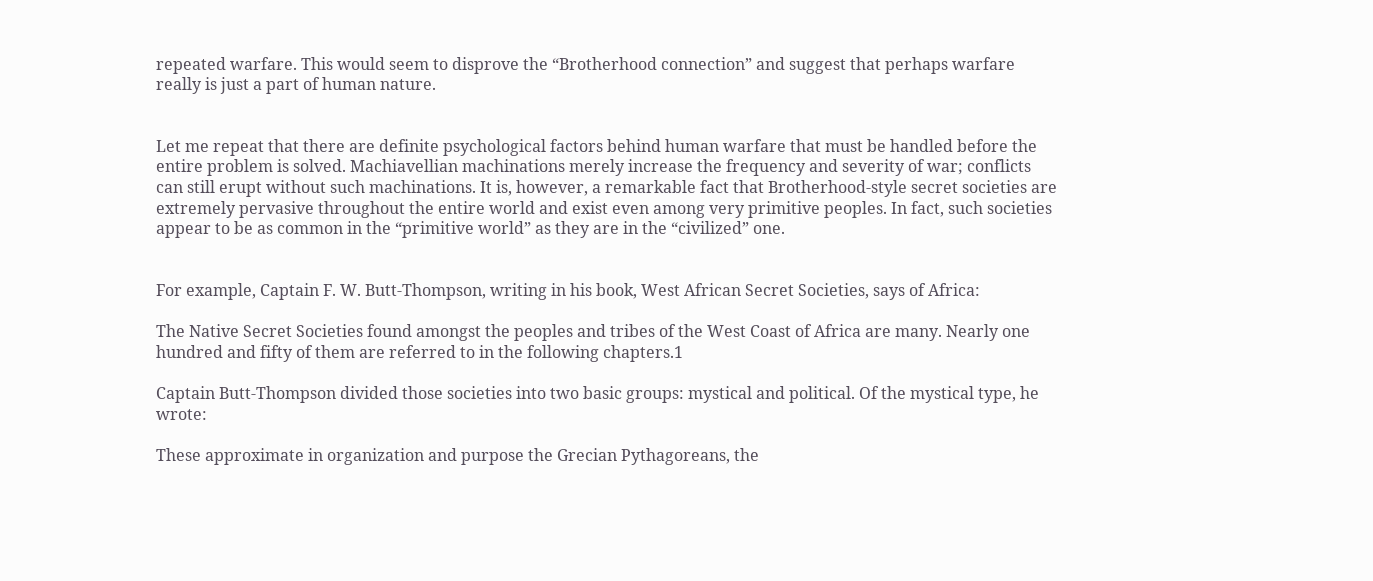repeated warfare. This would seem to disprove the “Brotherhood connection” and suggest that perhaps warfare really is just a part of human nature.


Let me repeat that there are definite psychological factors behind human warfare that must be handled before the entire problem is solved. Machiavellian machinations merely increase the frequency and severity of war; conflicts can still erupt without such machinations. It is, however, a remarkable fact that Brotherhood-style secret societies are extremely pervasive throughout the entire world and exist even among very primitive peoples. In fact, such societies appear to be as common in the “primitive world” as they are in the “civilized” one.


For example, Captain F. W. Butt-Thompson, writing in his book, West African Secret Societies, says of Africa:

The Native Secret Societies found amongst the peoples and tribes of the West Coast of Africa are many. Nearly one hundred and fifty of them are referred to in the following chapters.1

Captain Butt-Thompson divided those societies into two basic groups: mystical and political. Of the mystical type, he wrote:

These approximate in organization and purpose the Grecian Pythagoreans, the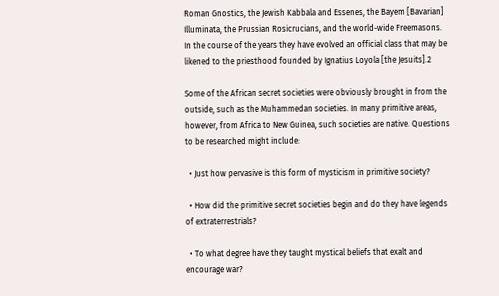Roman Gnostics, the Jewish Kabbala and Essenes, the Bayem [Bavarian] Illuminata, the Prussian Rosicrucians, and the world-wide Freemasons. In the course of the years they have evolved an official class that may be likened to the priesthood founded by Ignatius Loyola [the Jesuits].2

Some of the African secret societies were obviously brought in from the outside, such as the Muhammedan societies. In many primitive areas, however, from Africa to New Guinea, such societies are native. Questions to be researched might include:

  • Just how pervasive is this form of mysticism in primitive society?

  • How did the primitive secret societies begin and do they have legends of extraterrestrials?

  • To what degree have they taught mystical beliefs that exalt and encourage war?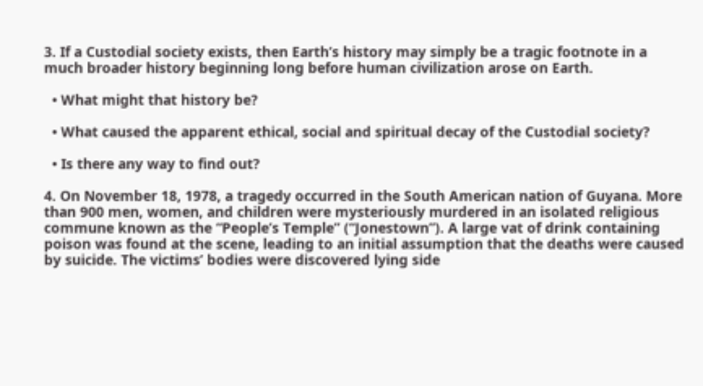3. If a Custodial society exists, then Earth’s history may simply be a tragic footnote in a much broader history beginning long before human civilization arose on Earth.

  • What might that history be?

  • What caused the apparent ethical, social and spiritual decay of the Custodial society?

  • Is there any way to find out?

4. On November 18, 1978, a tragedy occurred in the South American nation of Guyana. More than 900 men, women, and children were mysteriously murdered in an isolated religious commune known as the “People’s Temple” (“Jonestown”). A large vat of drink containing poison was found at the scene, leading to an initial assumption that the deaths were caused by suicide. The victims’ bodies were discovered lying side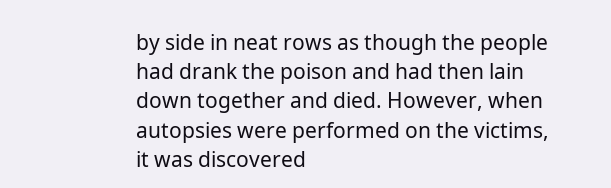by side in neat rows as though the people had drank the poison and had then lain down together and died. However, when autopsies were performed on the victims, it was discovered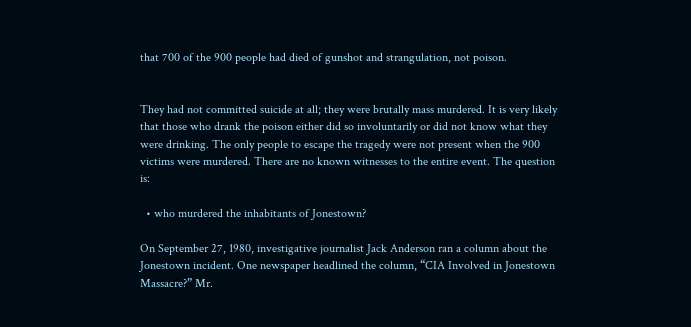that 700 of the 900 people had died of gunshot and strangulation, not poison.


They had not committed suicide at all; they were brutally mass murdered. It is very likely that those who drank the poison either did so involuntarily or did not know what they were drinking. The only people to escape the tragedy were not present when the 900 victims were murdered. There are no known witnesses to the entire event. The question is:

  • who murdered the inhabitants of Jonestown?

On September 27, 1980, investigative journalist Jack Anderson ran a column about the Jonestown incident. One newspaper headlined the column, “CIA Involved in Jonestown Massacre?” Mr.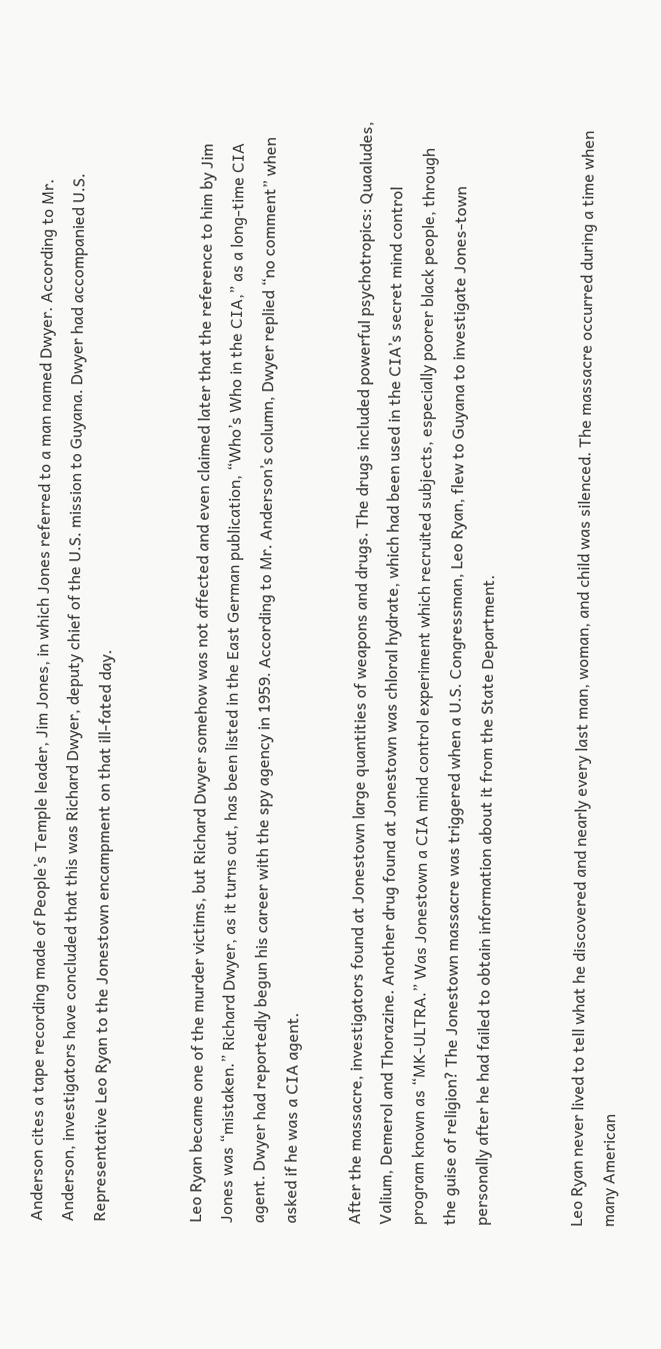Anderson cites a tape recording made of People’s Temple leader, Jim Jones, in which Jones referred to a man named Dwyer. According to Mr. Anderson, investigators have concluded that this was Richard Dwyer, deputy chief of the U.S. mission to Guyana. Dwyer had accompanied U.S. Representative Leo Ryan to the Jonestown encampment on that ill-fated day.


Leo Ryan became one of the murder victims, but Richard Dwyer somehow was not affected and even claimed later that the reference to him by Jim Jones was “mistaken.” Richard Dwyer, as it turns out, has been listed in the East German publication, “Who’s Who in the CIA,” as a long-time CIA agent. Dwyer had reportedly begun his career with the spy agency in 1959. According to Mr. Anderson’s column, Dwyer replied “no comment” when asked if he was a CIA agent.

After the massacre, investigators found at Jonestown large quantities of weapons and drugs. The drugs included powerful psychotropics: Quaaludes, Valium, Demerol and Thorazine. Another drug found at Jonestown was chloral hydrate, which had been used in the CIA’s secret mind control program known as “MK-ULTRA.” Was Jonestown a CIA mind control experiment which recruited subjects, especially poorer black people, through the guise of religion? The Jonestown massacre was triggered when a U.S. Congressman, Leo Ryan, flew to Guyana to investigate Jones-town personally after he had failed to obtain information about it from the State Department.


Leo Ryan never lived to tell what he discovered and nearly every last man, woman, and child was silenced. The massacre occurred during a time when many American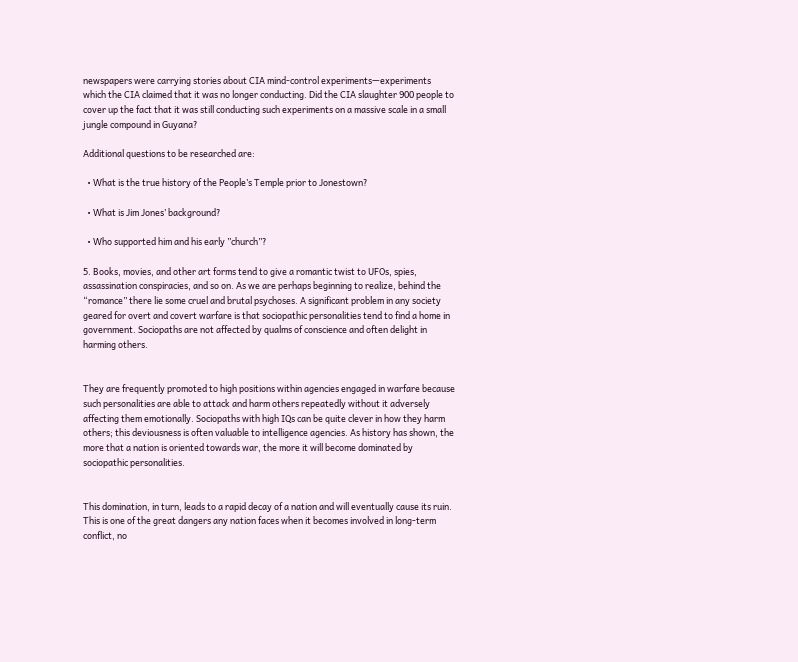newspapers were carrying stories about CIA mind-control experiments—experiments which the CIA claimed that it was no longer conducting. Did the CIA slaughter 900 people to cover up the fact that it was still conducting such experiments on a massive scale in a small jungle compound in Guyana?

Additional questions to be researched are:

  • What is the true history of the People’s Temple prior to Jonestown?

  • What is Jim Jones’ background?

  • Who supported him and his early ”church”?

5. Books, movies, and other art forms tend to give a romantic twist to UFOs, spies, assassination conspiracies, and so on. As we are perhaps beginning to realize, behind the “romance” there lie some cruel and brutal psychoses. A significant problem in any society geared for overt and covert warfare is that sociopathic personalities tend to find a home in government. Sociopaths are not affected by qualms of conscience and often delight in harming others.


They are frequently promoted to high positions within agencies engaged in warfare because such personalities are able to attack and harm others repeatedly without it adversely affecting them emotionally. Sociopaths with high IQs can be quite clever in how they harm others; this deviousness is often valuable to intelligence agencies. As history has shown, the more that a nation is oriented towards war, the more it will become dominated by sociopathic personalities.


This domination, in turn, leads to a rapid decay of a nation and will eventually cause its ruin. This is one of the great dangers any nation faces when it becomes involved in long-term conflict, no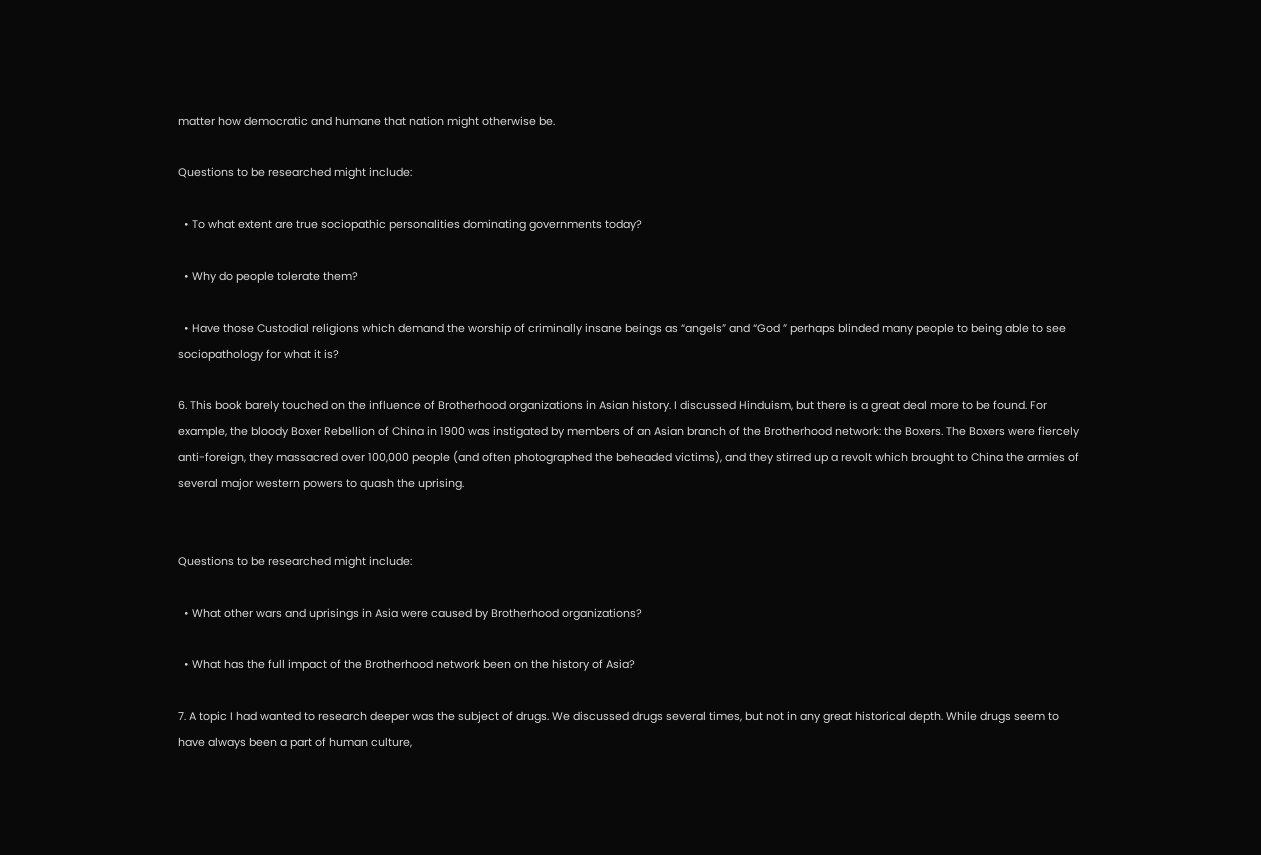matter how democratic and humane that nation might otherwise be.

Questions to be researched might include:

  • To what extent are true sociopathic personalities dominating governments today?

  • Why do people tolerate them?

  • Have those Custodial religions which demand the worship of criminally insane beings as “angels” and “God ” perhaps blinded many people to being able to see sociopathology for what it is?

6. This book barely touched on the influence of Brotherhood organizations in Asian history. I discussed Hinduism, but there is a great deal more to be found. For example, the bloody Boxer Rebellion of China in 1900 was instigated by members of an Asian branch of the Brotherhood network: the Boxers. The Boxers were fiercely anti-foreign, they massacred over 100,000 people (and often photographed the beheaded victims), and they stirred up a revolt which brought to China the armies of several major western powers to quash the uprising.


Questions to be researched might include:

  • What other wars and uprisings in Asia were caused by Brotherhood organizations?

  • What has the full impact of the Brotherhood network been on the history of Asia?

7. A topic I had wanted to research deeper was the subject of drugs. We discussed drugs several times, but not in any great historical depth. While drugs seem to have always been a part of human culture,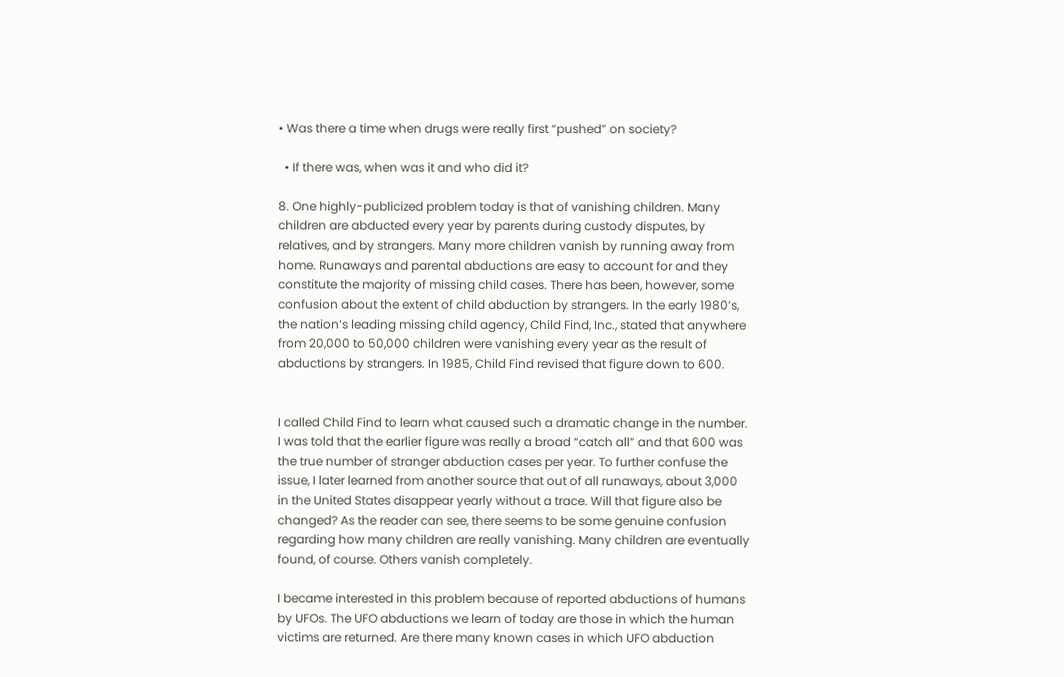• Was there a time when drugs were really first “pushed” on society?

  • If there was, when was it and who did it?

8. One highly-publicized problem today is that of vanishing children. Many children are abducted every year by parents during custody disputes, by relatives, and by strangers. Many more children vanish by running away from home. Runaways and parental abductions are easy to account for and they constitute the majority of missing child cases. There has been, however, some confusion about the extent of child abduction by strangers. In the early 1980’s, the nation’s leading missing child agency, Child Find, Inc., stated that anywhere from 20,000 to 50,000 children were vanishing every year as the result of abductions by strangers. In 1985, Child Find revised that figure down to 600.


I called Child Find to learn what caused such a dramatic change in the number. I was told that the earlier figure was really a broad “catch all” and that 600 was the true number of stranger abduction cases per year. To further confuse the issue, I later learned from another source that out of all runaways, about 3,000 in the United States disappear yearly without a trace. Will that figure also be changed? As the reader can see, there seems to be some genuine confusion regarding how many children are really vanishing. Many children are eventually found, of course. Others vanish completely.

I became interested in this problem because of reported abductions of humans by UFOs. The UFO abductions we learn of today are those in which the human victims are returned. Are there many known cases in which UFO abduction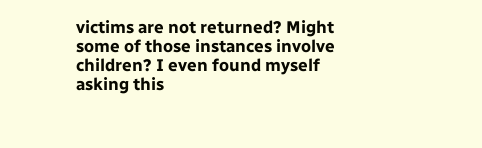victims are not returned? Might some of those instances involve children? I even found myself asking this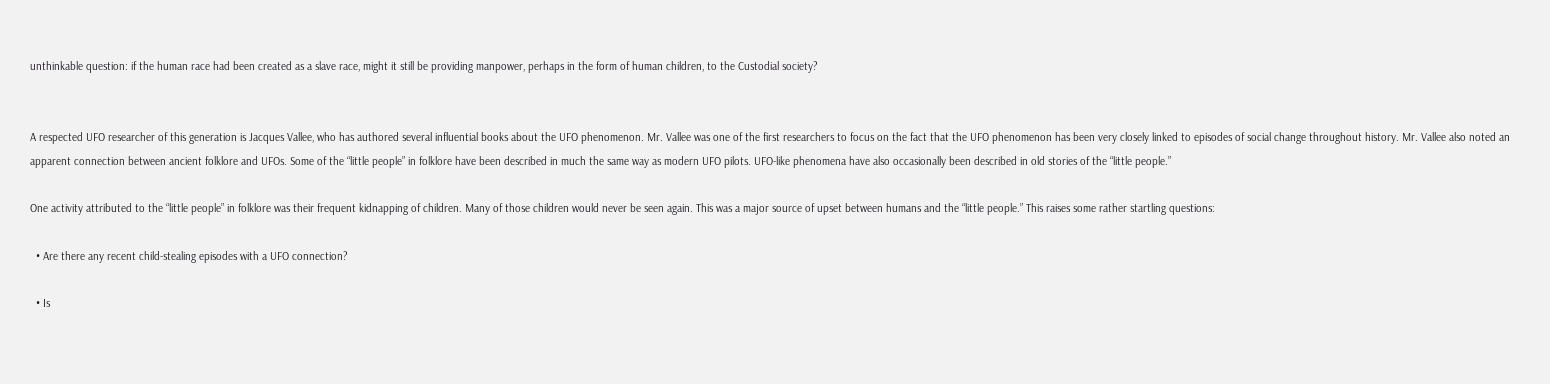unthinkable question: if the human race had been created as a slave race, might it still be providing manpower, perhaps in the form of human children, to the Custodial society?


A respected UFO researcher of this generation is Jacques Vallee, who has authored several influential books about the UFO phenomenon. Mr. Vallee was one of the first researchers to focus on the fact that the UFO phenomenon has been very closely linked to episodes of social change throughout history. Mr. Vallee also noted an apparent connection between ancient folklore and UFOs. Some of the “little people” in folklore have been described in much the same way as modern UFO pilots. UFO-like phenomena have also occasionally been described in old stories of the “little people.”

One activity attributed to the “little people” in folklore was their frequent kidnapping of children. Many of those children would never be seen again. This was a major source of upset between humans and the “little people.” This raises some rather startling questions:

  • Are there any recent child-stealing episodes with a UFO connection?

  • Is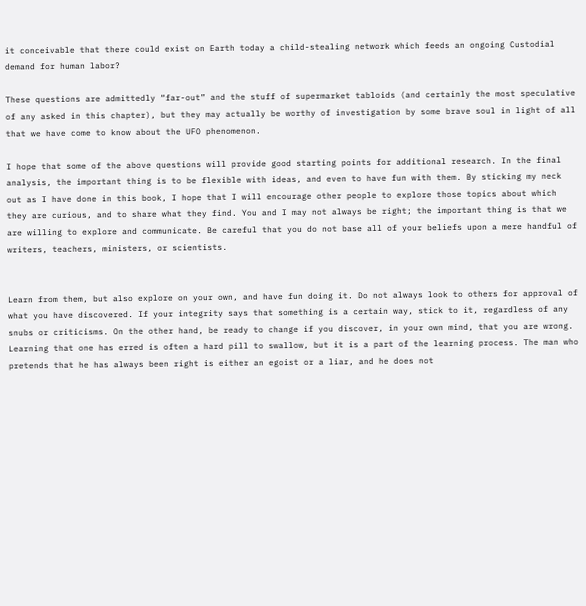it conceivable that there could exist on Earth today a child-stealing network which feeds an ongoing Custodial demand for human labor?

These questions are admittedly “far-out” and the stuff of supermarket tabloids (and certainly the most speculative of any asked in this chapter), but they may actually be worthy of investigation by some brave soul in light of all that we have come to know about the UFO phenomenon.

I hope that some of the above questions will provide good starting points for additional research. In the final analysis, the important thing is to be flexible with ideas, and even to have fun with them. By sticking my neck out as I have done in this book, I hope that I will encourage other people to explore those topics about which they are curious, and to share what they find. You and I may not always be right; the important thing is that we are willing to explore and communicate. Be careful that you do not base all of your beliefs upon a mere handful of writers, teachers, ministers, or scientists.


Learn from them, but also explore on your own, and have fun doing it. Do not always look to others for approval of what you have discovered. If your integrity says that something is a certain way, stick to it, regardless of any snubs or criticisms. On the other hand, be ready to change if you discover, in your own mind, that you are wrong. Learning that one has erred is often a hard pill to swallow, but it is a part of the learning process. The man who pretends that he has always been right is either an egoist or a liar, and he does not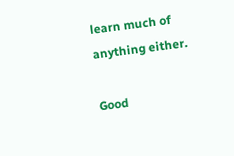learn much of anything either.

Good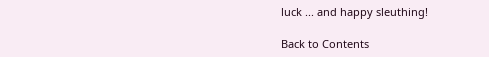luck ... and happy sleuthing!

Back to Contents